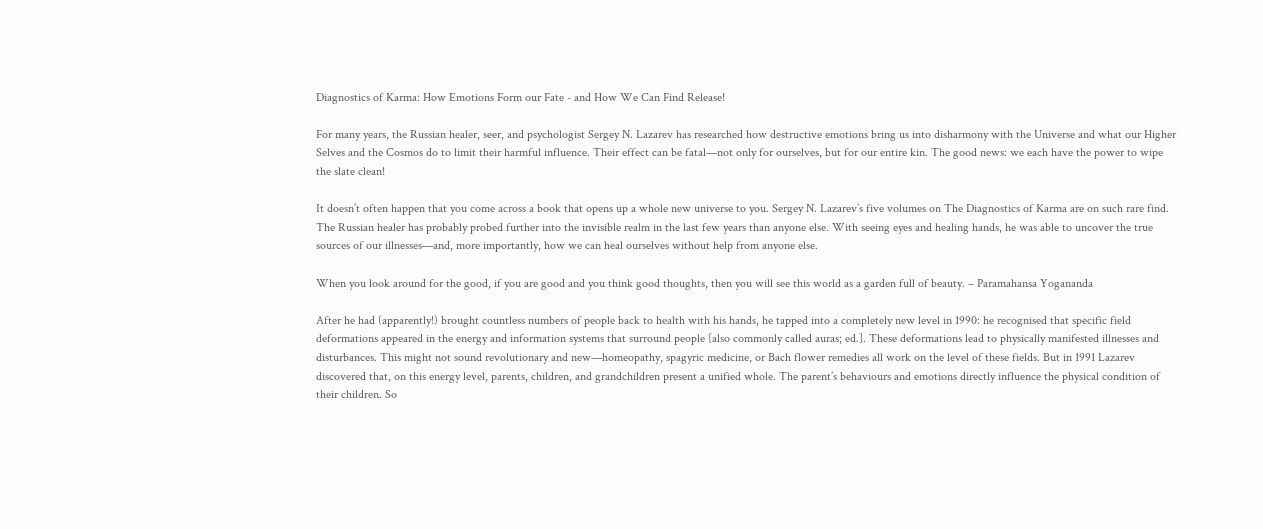Diagnostics of Karma: How Emotions Form our Fate - and How We Can Find Release!

For many years, the Russian healer, seer, and psychologist Sergey N. Lazarev has researched how destructive emotions bring us into disharmony with the Universe and what our Higher Selves and the Cosmos do to limit their harmful influence. Their effect can be fatal—not only for ourselves, but for our entire kin. The good news: we each have the power to wipe the slate clean!

It doesn’t often happen that you come across a book that opens up a whole new universe to you. Sergey N. Lazarev’s five volumes on The Diagnostics of Karma are on such rare find. The Russian healer has probably probed further into the invisible realm in the last few years than anyone else. With seeing eyes and healing hands, he was able to uncover the true sources of our illnesses—and, more importantly, how we can heal ourselves without help from anyone else.

When you look around for the good, if you are good and you think good thoughts, then you will see this world as a garden full of beauty. – Paramahansa Yogananda

After he had (apparently!) brought countless numbers of people back to health with his hands, he tapped into a completely new level in 1990: he recognised that specific field deformations appeared in the energy and information systems that surround people [also commonly called auras; ed.]. These deformations lead to physically manifested illnesses and disturbances. This might not sound revolutionary and new—homeopathy, spagyric medicine, or Bach flower remedies all work on the level of these fields. But in 1991 Lazarev discovered that, on this energy level, parents, children, and grandchildren present a unified whole. The parent’s behaviours and emotions directly influence the physical condition of their children. So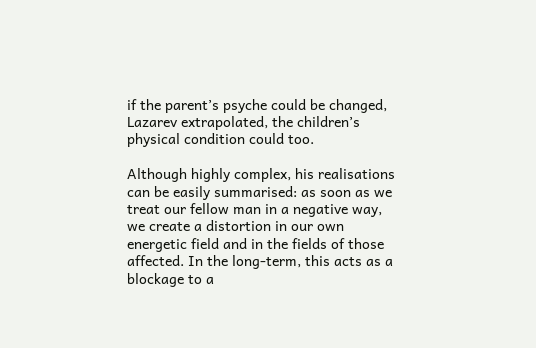if the parent’s psyche could be changed, Lazarev extrapolated, the children’s physical condition could too.

Although highly complex, his realisations can be easily summarised: as soon as we treat our fellow man in a negative way, we create a distortion in our own energetic field and in the fields of those affected. In the long-term, this acts as a blockage to a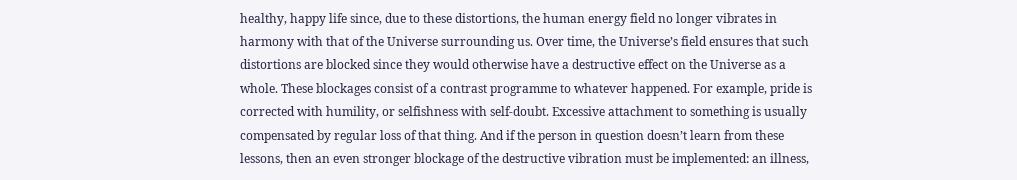healthy, happy life since, due to these distortions, the human energy field no longer vibrates in harmony with that of the Universe surrounding us. Over time, the Universe’s field ensures that such distortions are blocked since they would otherwise have a destructive effect on the Universe as a whole. These blockages consist of a contrast programme to whatever happened. For example, pride is corrected with humility, or selfishness with self-doubt. Excessive attachment to something is usually compensated by regular loss of that thing. And if the person in question doesn’t learn from these lessons, then an even stronger blockage of the destructive vibration must be implemented: an illness,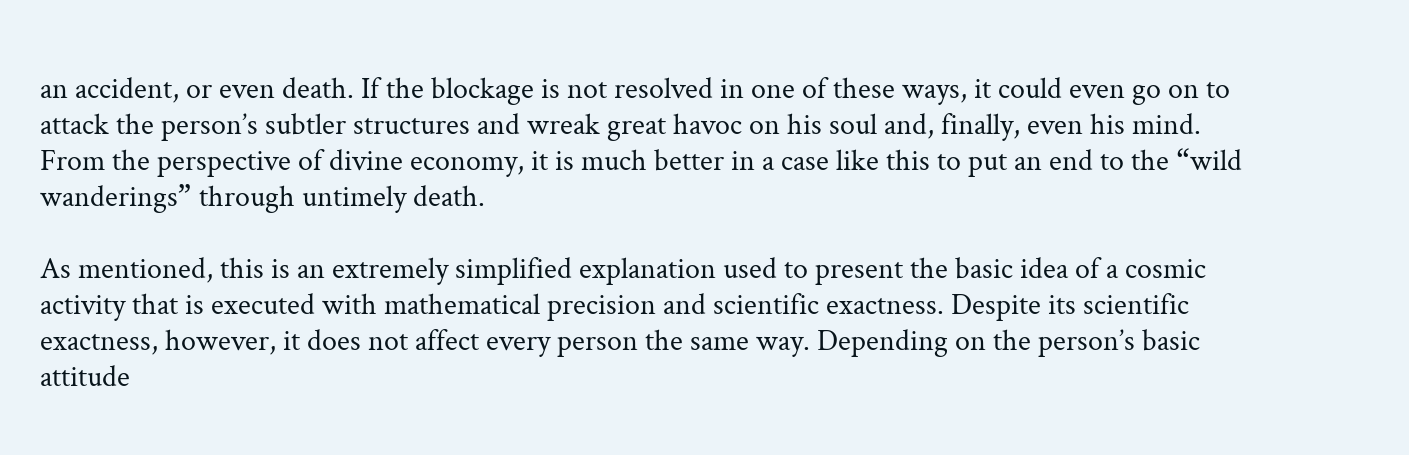an accident, or even death. If the blockage is not resolved in one of these ways, it could even go on to attack the person’s subtler structures and wreak great havoc on his soul and, finally, even his mind. From the perspective of divine economy, it is much better in a case like this to put an end to the “wild wanderings” through untimely death.

As mentioned, this is an extremely simplified explanation used to present the basic idea of a cosmic activity that is executed with mathematical precision and scientific exactness. Despite its scientific exactness, however, it does not affect every person the same way. Depending on the person’s basic attitude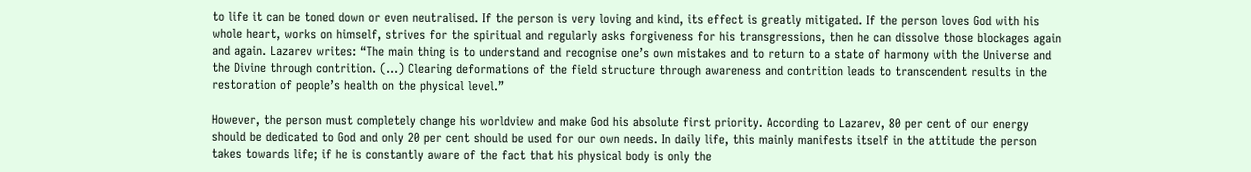to life it can be toned down or even neutralised. If the person is very loving and kind, its effect is greatly mitigated. If the person loves God with his whole heart, works on himself, strives for the spiritual and regularly asks forgiveness for his transgressions, then he can dissolve those blockages again and again. Lazarev writes: “The main thing is to understand and recognise one’s own mistakes and to return to a state of harmony with the Universe and the Divine through contrition. (…) Clearing deformations of the field structure through awareness and contrition leads to transcendent results in the restoration of people’s health on the physical level.”

However, the person must completely change his worldview and make God his absolute first priority. According to Lazarev, 80 per cent of our energy should be dedicated to God and only 20 per cent should be used for our own needs. In daily life, this mainly manifests itself in the attitude the person takes towards life; if he is constantly aware of the fact that his physical body is only the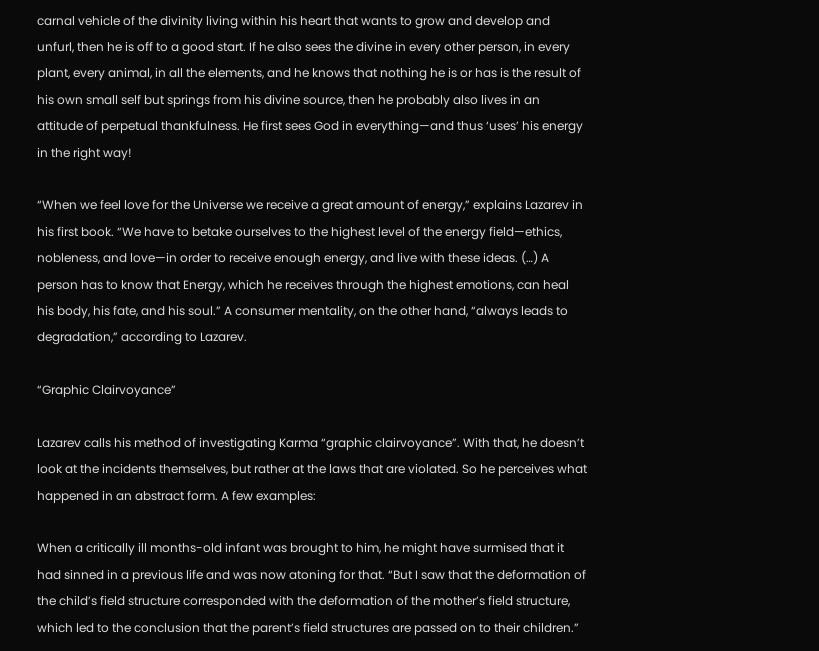carnal vehicle of the divinity living within his heart that wants to grow and develop and unfurl, then he is off to a good start. If he also sees the divine in every other person, in every plant, every animal, in all the elements, and he knows that nothing he is or has is the result of his own small self but springs from his divine source, then he probably also lives in an attitude of perpetual thankfulness. He first sees God in everything—and thus ‘uses’ his energy in the right way!

“When we feel love for the Universe we receive a great amount of energy,” explains Lazarev in his first book. “We have to betake ourselves to the highest level of the energy field—ethics, nobleness, and love—in order to receive enough energy, and live with these ideas. (…) A person has to know that Energy, which he receives through the highest emotions, can heal his body, his fate, and his soul.” A consumer mentality, on the other hand, “always leads to degradation,” according to Lazarev.

“Graphic Clairvoyance”

Lazarev calls his method of investigating Karma “graphic clairvoyance”. With that, he doesn’t look at the incidents themselves, but rather at the laws that are violated. So he perceives what happened in an abstract form. A few examples:

When a critically ill months-old infant was brought to him, he might have surmised that it had sinned in a previous life and was now atoning for that. “But I saw that the deformation of the child’s field structure corresponded with the deformation of the mother’s field structure, which led to the conclusion that the parent’s field structures are passed on to their children.”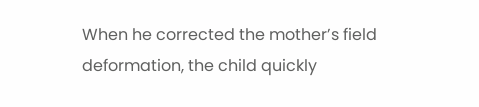When he corrected the mother’s field deformation, the child quickly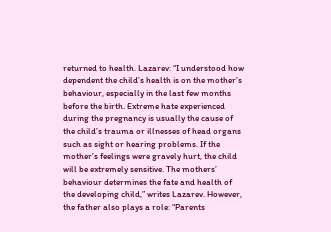returned to health. Lazarev: “I understood how dependent the child’s health is on the mother’s behaviour, especially in the last few months before the birth. Extreme hate experienced during the pregnancy is usually the cause of the child’s trauma or illnesses of head organs such as sight or hearing problems. If the mother’s feelings were gravely hurt, the child will be extremely sensitive. The mothers’ behaviour determines the fate and health of the developing child,” writes Lazarev. However, the father also plays a role: “Parents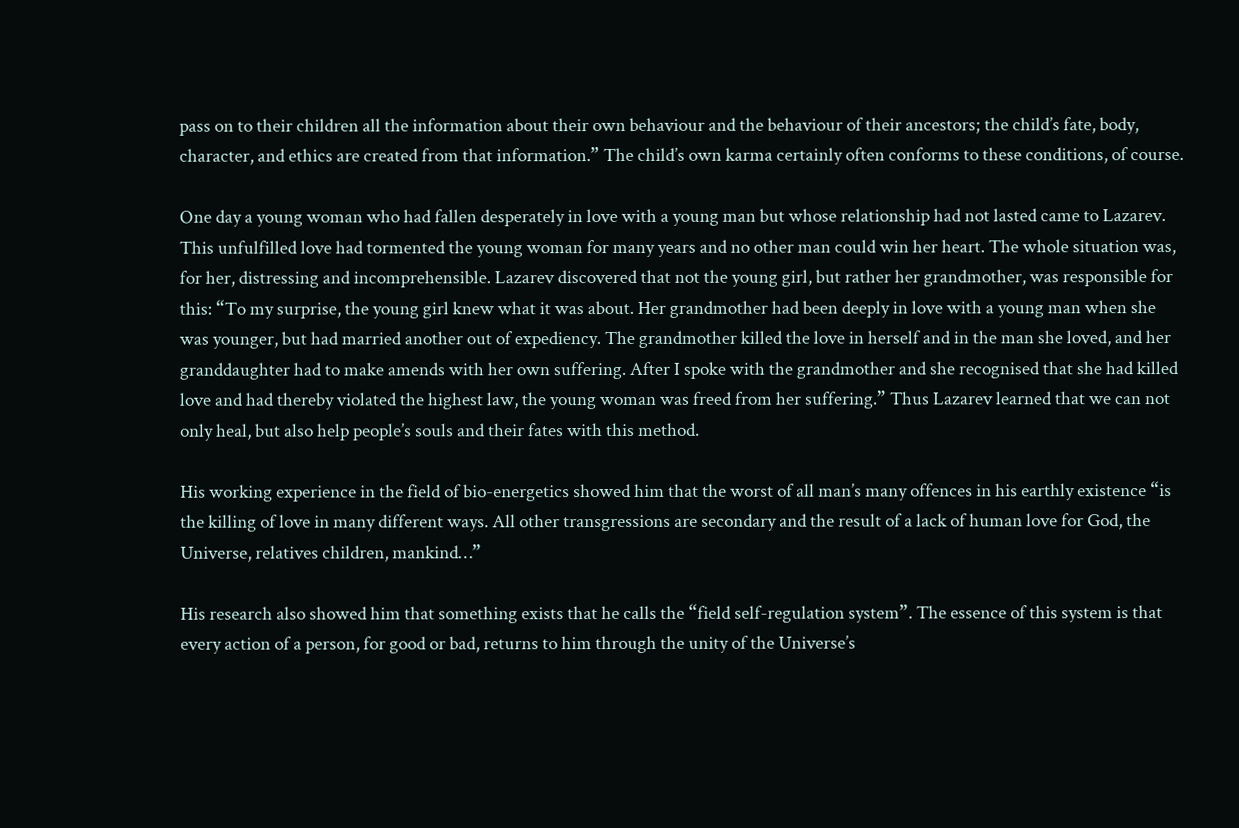pass on to their children all the information about their own behaviour and the behaviour of their ancestors; the child’s fate, body, character, and ethics are created from that information.” The child’s own karma certainly often conforms to these conditions, of course.

One day a young woman who had fallen desperately in love with a young man but whose relationship had not lasted came to Lazarev. This unfulfilled love had tormented the young woman for many years and no other man could win her heart. The whole situation was, for her, distressing and incomprehensible. Lazarev discovered that not the young girl, but rather her grandmother, was responsible for this: “To my surprise, the young girl knew what it was about. Her grandmother had been deeply in love with a young man when she was younger, but had married another out of expediency. The grandmother killed the love in herself and in the man she loved, and her granddaughter had to make amends with her own suffering. After I spoke with the grandmother and she recognised that she had killed love and had thereby violated the highest law, the young woman was freed from her suffering.” Thus Lazarev learned that we can not only heal, but also help people’s souls and their fates with this method.

His working experience in the field of bio-energetics showed him that the worst of all man’s many offences in his earthly existence “is the killing of love in many different ways. All other transgressions are secondary and the result of a lack of human love for God, the Universe, relatives children, mankind…”

His research also showed him that something exists that he calls the “field self-regulation system”. The essence of this system is that every action of a person, for good or bad, returns to him through the unity of the Universe’s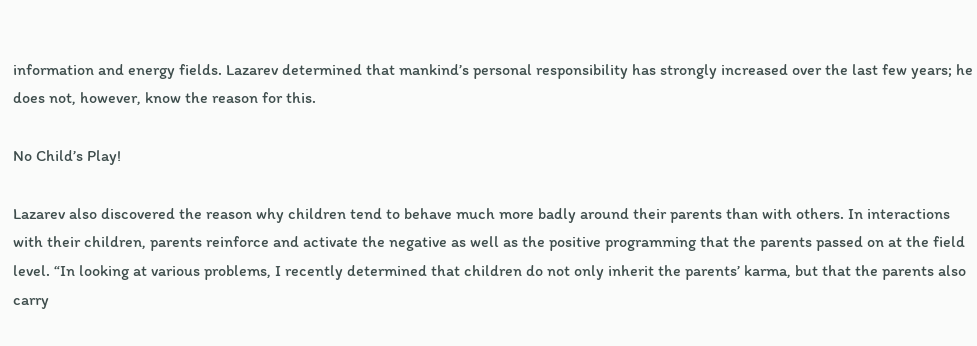information and energy fields. Lazarev determined that mankind’s personal responsibility has strongly increased over the last few years; he does not, however, know the reason for this.

No Child’s Play!

Lazarev also discovered the reason why children tend to behave much more badly around their parents than with others. In interactions with their children, parents reinforce and activate the negative as well as the positive programming that the parents passed on at the field level. “In looking at various problems, I recently determined that children do not only inherit the parents’ karma, but that the parents also carry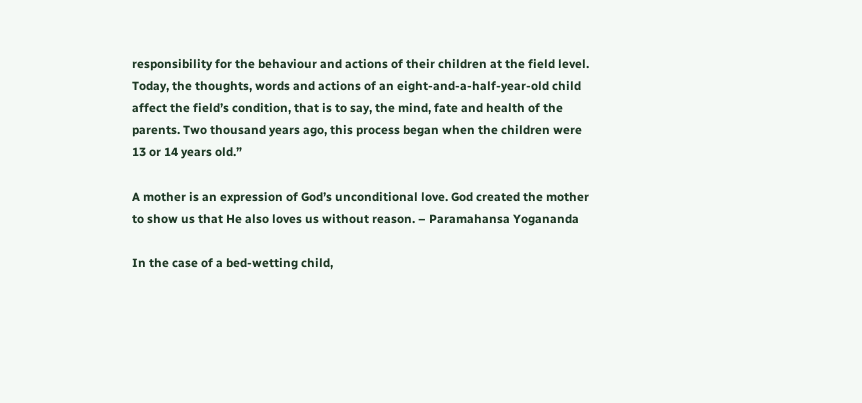responsibility for the behaviour and actions of their children at the field level. Today, the thoughts, words and actions of an eight-and-a-half-year-old child affect the field’s condition, that is to say, the mind, fate and health of the parents. Two thousand years ago, this process began when the children were 13 or 14 years old.”

A mother is an expression of God’s unconditional love. God created the mother to show us that He also loves us without reason. – Paramahansa Yogananda

In the case of a bed-wetting child,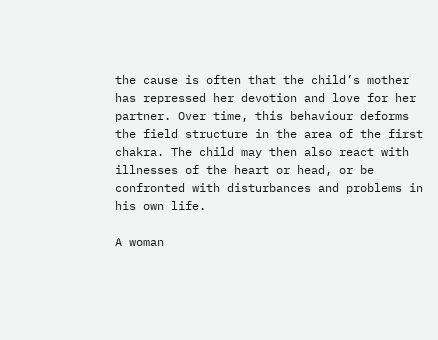the cause is often that the child’s mother has repressed her devotion and love for her partner. Over time, this behaviour deforms the field structure in the area of the first chakra. The child may then also react with illnesses of the heart or head, or be confronted with disturbances and problems in his own life.

A woman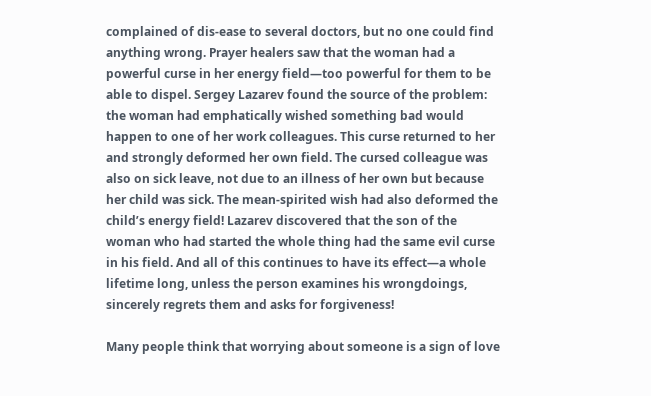complained of dis-ease to several doctors, but no one could find anything wrong. Prayer healers saw that the woman had a powerful curse in her energy field—too powerful for them to be able to dispel. Sergey Lazarev found the source of the problem: the woman had emphatically wished something bad would happen to one of her work colleagues. This curse returned to her and strongly deformed her own field. The cursed colleague was also on sick leave, not due to an illness of her own but because her child was sick. The mean-spirited wish had also deformed the child’s energy field! Lazarev discovered that the son of the woman who had started the whole thing had the same evil curse in his field. And all of this continues to have its effect—a whole lifetime long, unless the person examines his wrongdoings, sincerely regrets them and asks for forgiveness!

Many people think that worrying about someone is a sign of love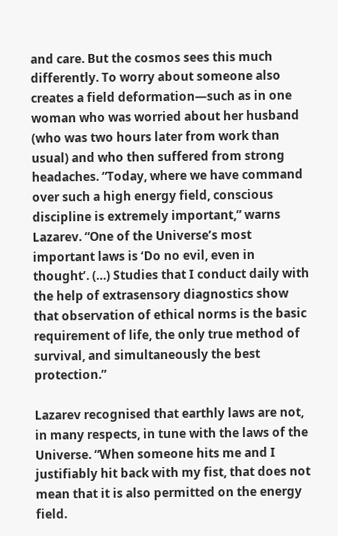and care. But the cosmos sees this much differently. To worry about someone also creates a field deformation—such as in one woman who was worried about her husband (who was two hours later from work than usual) and who then suffered from strong headaches. “Today, where we have command over such a high energy field, conscious discipline is extremely important,” warns Lazarev. “One of the Universe’s most important laws is ‘Do no evil, even in thought’. (…) Studies that I conduct daily with the help of extrasensory diagnostics show that observation of ethical norms is the basic requirement of life, the only true method of survival, and simultaneously the best protection.”

Lazarev recognised that earthly laws are not, in many respects, in tune with the laws of the Universe. “When someone hits me and I justifiably hit back with my fist, that does not mean that it is also permitted on the energy field.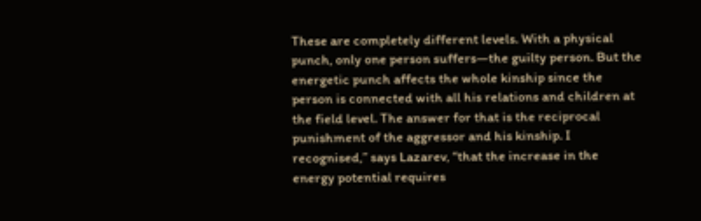These are completely different levels. With a physical punch, only one person suffers—the guilty person. But the energetic punch affects the whole kinship since the person is connected with all his relations and children at the field level. The answer for that is the reciprocal punishment of the aggressor and his kinship. I recognised,” says Lazarev, “that the increase in the energy potential requires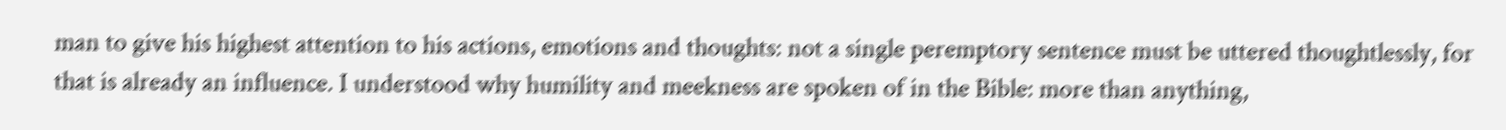man to give his highest attention to his actions, emotions and thoughts: not a single peremptory sentence must be uttered thoughtlessly, for that is already an influence. I understood why humility and meekness are spoken of in the Bible: more than anything,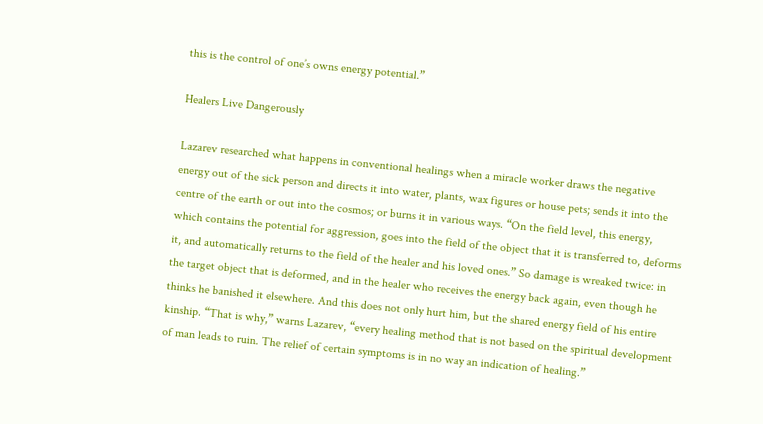this is the control of one’s owns energy potential.”

Healers Live Dangerously

Lazarev researched what happens in conventional healings when a miracle worker draws the negative energy out of the sick person and directs it into water, plants, wax figures or house pets; sends it into the centre of the earth or out into the cosmos; or burns it in various ways. “On the field level, this energy, which contains the potential for aggression, goes into the field of the object that it is transferred to, deforms it, and automatically returns to the field of the healer and his loved ones.” So damage is wreaked twice: in the target object that is deformed, and in the healer who receives the energy back again, even though he thinks he banished it elsewhere. And this does not only hurt him, but the shared energy field of his entire kinship. “That is why,” warns Lazarev, “every healing method that is not based on the spiritual development of man leads to ruin. The relief of certain symptoms is in no way an indication of healing.”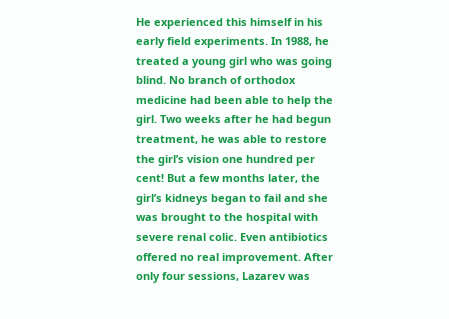He experienced this himself in his early field experiments. In 1988, he treated a young girl who was going blind. No branch of orthodox medicine had been able to help the girl. Two weeks after he had begun treatment, he was able to restore the girl’s vision one hundred per cent! But a few months later, the girl’s kidneys began to fail and she was brought to the hospital with severe renal colic. Even antibiotics offered no real improvement. After only four sessions, Lazarev was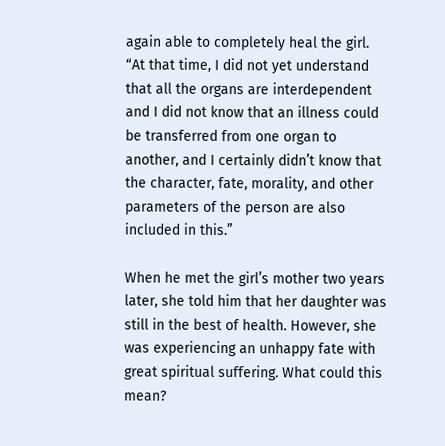again able to completely heal the girl. “At that time, I did not yet understand that all the organs are interdependent and I did not know that an illness could be transferred from one organ to another, and I certainly didn’t know that the character, fate, morality, and other parameters of the person are also included in this.”

When he met the girl’s mother two years later, she told him that her daughter was still in the best of health. However, she was experiencing an unhappy fate with great spiritual suffering. What could this mean?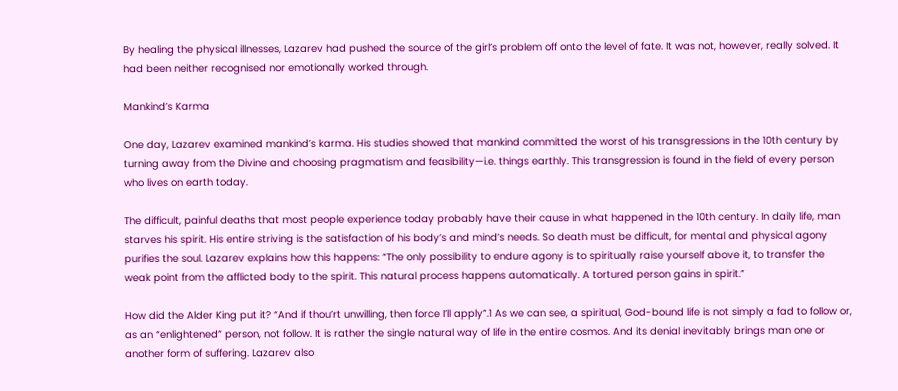By healing the physical illnesses, Lazarev had pushed the source of the girl’s problem off onto the level of fate. It was not, however, really solved. It had been neither recognised nor emotionally worked through.

Mankind’s Karma

One day, Lazarev examined mankind’s karma. His studies showed that mankind committed the worst of his transgressions in the 10th century by turning away from the Divine and choosing pragmatism and feasibility—i.e. things earthly. This transgression is found in the field of every person who lives on earth today.

The difficult, painful deaths that most people experience today probably have their cause in what happened in the 10th century. In daily life, man starves his spirit. His entire striving is the satisfaction of his body’s and mind’s needs. So death must be difficult, for mental and physical agony purifies the soul. Lazarev explains how this happens: “The only possibility to endure agony is to spiritually raise yourself above it, to transfer the weak point from the afflicted body to the spirit. This natural process happens automatically. A tortured person gains in spirit.”

How did the Alder King put it? “And if thou’rt unwilling, then force I’ll apply”.1 As we can see, a spiritual, God-bound life is not simply a fad to follow or, as an “enlightened” person, not follow. It is rather the single natural way of life in the entire cosmos. And its denial inevitably brings man one or another form of suffering. Lazarev also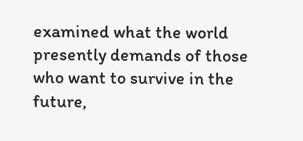examined what the world presently demands of those who want to survive in the future,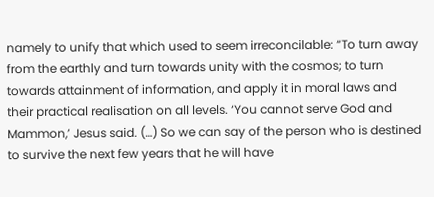namely to unify that which used to seem irreconcilable: “To turn away from the earthly and turn towards unity with the cosmos; to turn towards attainment of information, and apply it in moral laws and their practical realisation on all levels. ‘You cannot serve God and Mammon,’ Jesus said. (…) So we can say of the person who is destined to survive the next few years that he will have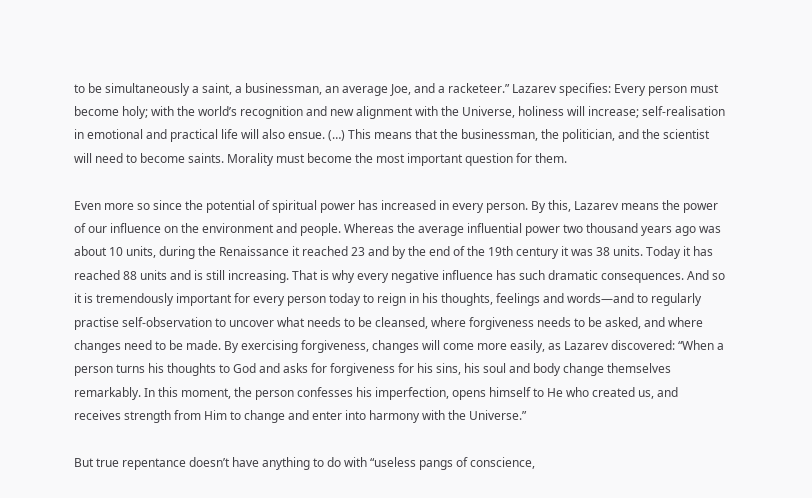to be simultaneously a saint, a businessman, an average Joe, and a racketeer.” Lazarev specifies: Every person must become holy; with the world’s recognition and new alignment with the Universe, holiness will increase; self-realisation in emotional and practical life will also ensue. (…) This means that the businessman, the politician, and the scientist will need to become saints. Morality must become the most important question for them.

Even more so since the potential of spiritual power has increased in every person. By this, Lazarev means the power of our influence on the environment and people. Whereas the average influential power two thousand years ago was about 10 units, during the Renaissance it reached 23 and by the end of the 19th century it was 38 units. Today it has reached 88 units and is still increasing. That is why every negative influence has such dramatic consequences. And so it is tremendously important for every person today to reign in his thoughts, feelings and words—and to regularly practise self-observation to uncover what needs to be cleansed, where forgiveness needs to be asked, and where changes need to be made. By exercising forgiveness, changes will come more easily, as Lazarev discovered: “When a person turns his thoughts to God and asks for forgiveness for his sins, his soul and body change themselves remarkably. In this moment, the person confesses his imperfection, opens himself to He who created us, and receives strength from Him to change and enter into harmony with the Universe.”

But true repentance doesn’t have anything to do with “useless pangs of conscience,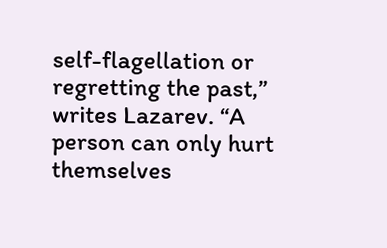self-flagellation or regretting the past,” writes Lazarev. “A person can only hurt themselves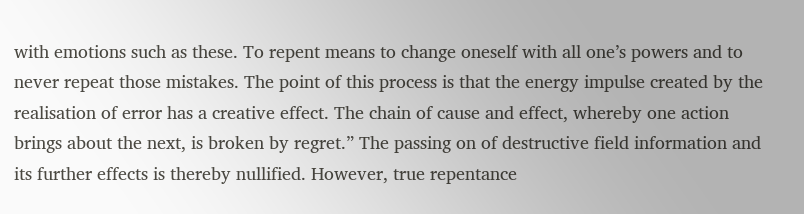with emotions such as these. To repent means to change oneself with all one’s powers and to never repeat those mistakes. The point of this process is that the energy impulse created by the realisation of error has a creative effect. The chain of cause and effect, whereby one action brings about the next, is broken by regret.” The passing on of destructive field information and its further effects is thereby nullified. However, true repentance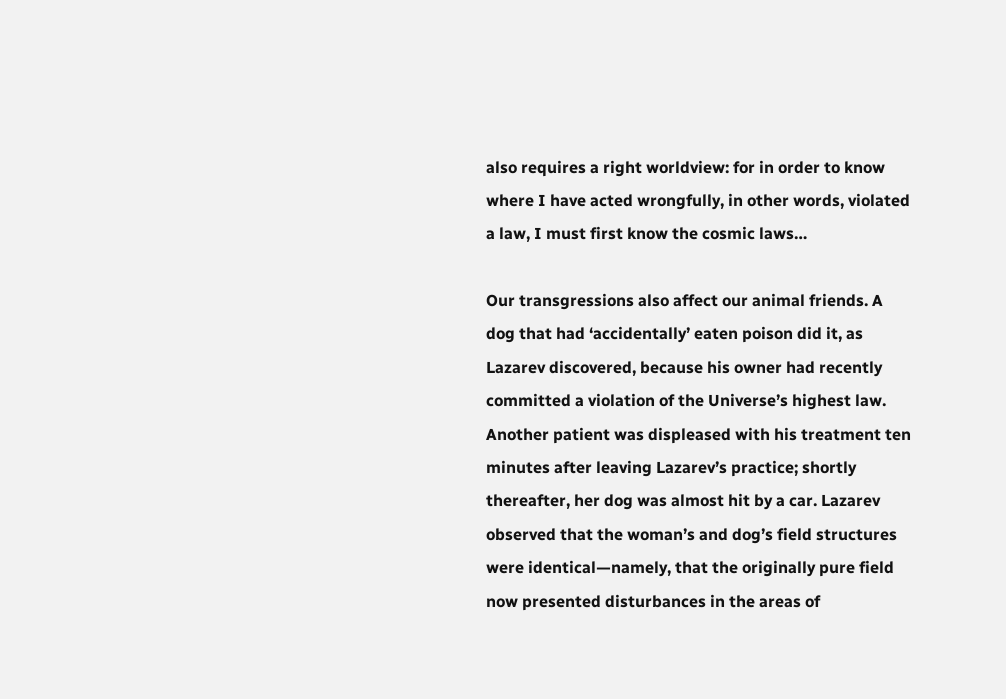also requires a right worldview: for in order to know where I have acted wrongfully, in other words, violated a law, I must first know the cosmic laws…

Our transgressions also affect our animal friends. A dog that had ‘accidentally’ eaten poison did it, as Lazarev discovered, because his owner had recently committed a violation of the Universe’s highest law. Another patient was displeased with his treatment ten minutes after leaving Lazarev’s practice; shortly thereafter, her dog was almost hit by a car. Lazarev observed that the woman’s and dog’s field structures were identical—namely, that the originally pure field now presented disturbances in the areas of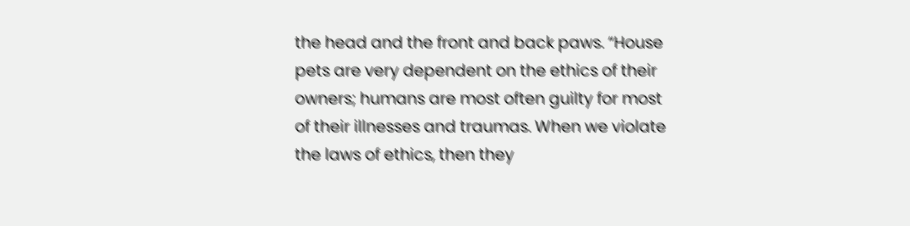the head and the front and back paws. “House pets are very dependent on the ethics of their owners; humans are most often guilty for most of their illnesses and traumas. When we violate the laws of ethics, then they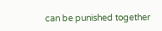can be punished together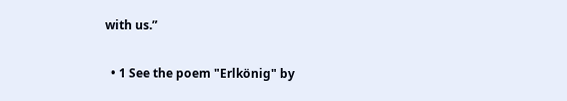with us.”


  • 1 See the poem "Erlkönig" by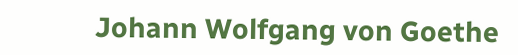Johann Wolfgang von Goethe